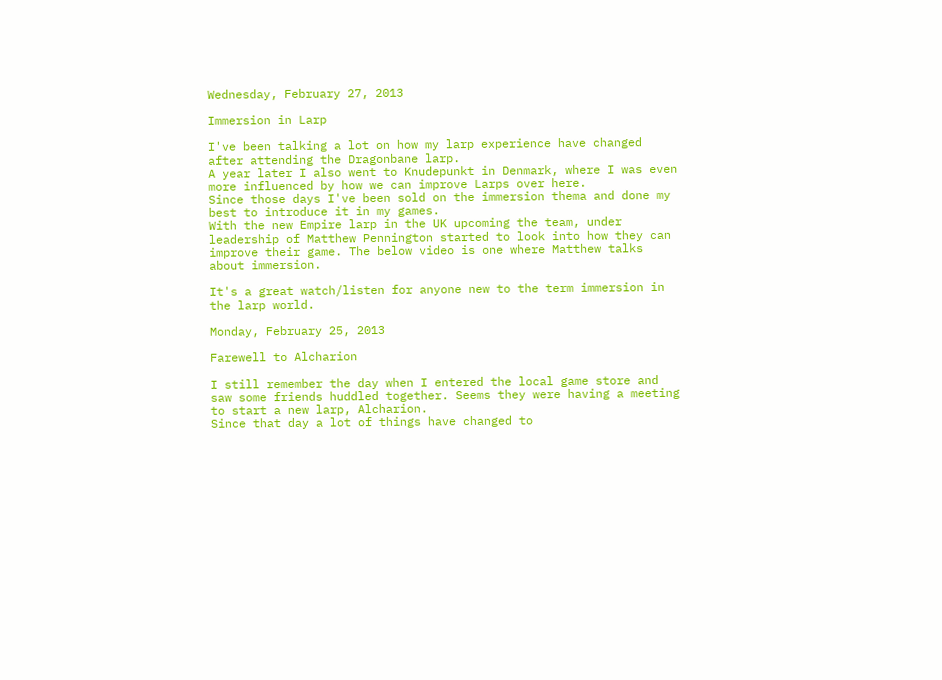Wednesday, February 27, 2013

Immersion in Larp

I've been talking a lot on how my larp experience have changed after attending the Dragonbane larp.
A year later I also went to Knudepunkt in Denmark, where I was even more influenced by how we can improve Larps over here.
Since those days I've been sold on the immersion thema and done my best to introduce it in my games.
With the new Empire larp in the UK upcoming the team, under leadership of Matthew Pennington started to look into how they can improve their game. The below video is one where Matthew talks about immersion.

It's a great watch/listen for anyone new to the term immersion in the larp world.

Monday, February 25, 2013

Farewell to Alcharion

I still remember the day when I entered the local game store and saw some friends huddled together. Seems they were having a meeting to start a new larp, Alcharion.
Since that day a lot of things have changed to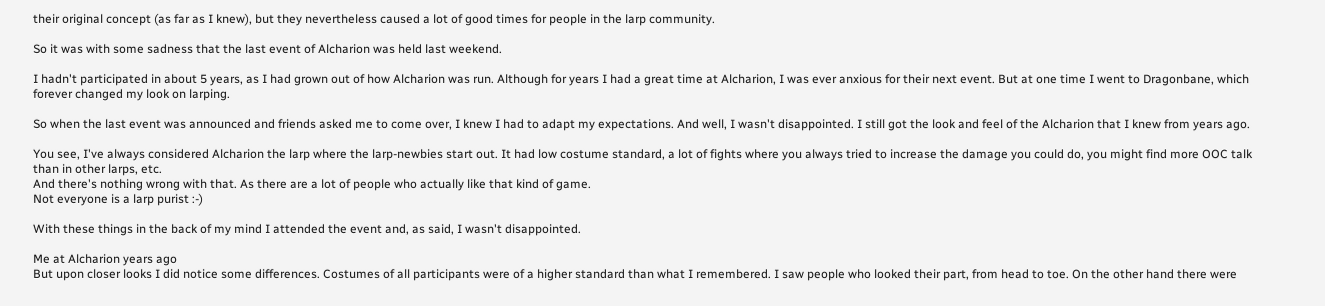their original concept (as far as I knew), but they nevertheless caused a lot of good times for people in the larp community.

So it was with some sadness that the last event of Alcharion was held last weekend.

I hadn't participated in about 5 years, as I had grown out of how Alcharion was run. Although for years I had a great time at Alcharion, I was ever anxious for their next event. But at one time I went to Dragonbane, which forever changed my look on larping.

So when the last event was announced and friends asked me to come over, I knew I had to adapt my expectations. And well, I wasn't disappointed. I still got the look and feel of the Alcharion that I knew from years ago.

You see, I've always considered Alcharion the larp where the larp-newbies start out. It had low costume standard, a lot of fights where you always tried to increase the damage you could do, you might find more OOC talk than in other larps, etc.
And there's nothing wrong with that. As there are a lot of people who actually like that kind of game.
Not everyone is a larp purist :-)

With these things in the back of my mind I attended the event and, as said, I wasn't disappointed.

Me at Alcharion years ago
But upon closer looks I did notice some differences. Costumes of all participants were of a higher standard than what I remembered. I saw people who looked their part, from head to toe. On the other hand there were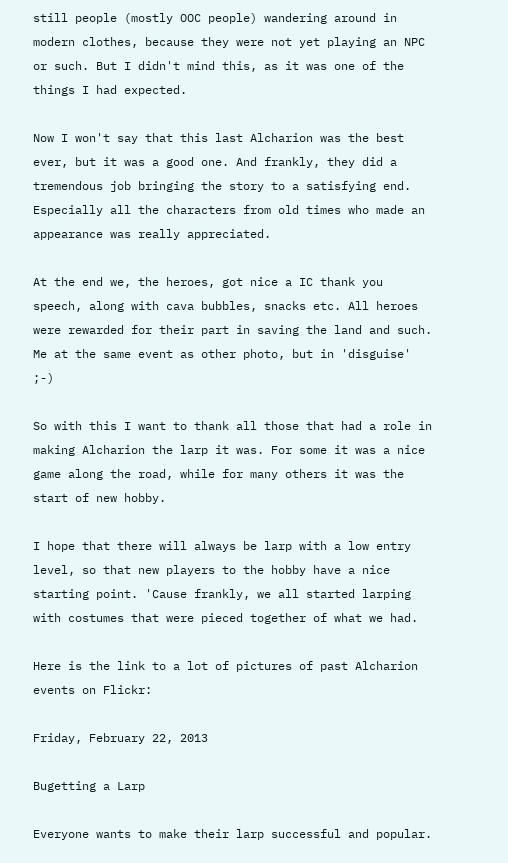still people (mostly OOC people) wandering around in modern clothes, because they were not yet playing an NPC or such. But I didn't mind this, as it was one of the things I had expected.

Now I won't say that this last Alcharion was the best ever, but it was a good one. And frankly, they did a tremendous job bringing the story to a satisfying end. Especially all the characters from old times who made an appearance was really appreciated.

At the end we, the heroes, got nice a IC thank you speech, along with cava bubbles, snacks etc. All heroes were rewarded for their part in saving the land and such.
Me at the same event as other photo, but in 'disguise' ;-)

So with this I want to thank all those that had a role in making Alcharion the larp it was. For some it was a nice game along the road, while for many others it was the start of new hobby.

I hope that there will always be larp with a low entry level, so that new players to the hobby have a nice starting point. 'Cause frankly, we all started larping with costumes that were pieced together of what we had.

Here is the link to a lot of pictures of past Alcharion events on Flickr:

Friday, February 22, 2013

Bugetting a Larp

Everyone wants to make their larp successful and popular.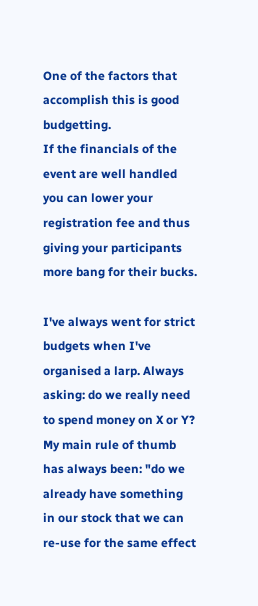One of the factors that accomplish this is good budgetting.
If the financials of the event are well handled you can lower your registration fee and thus giving your participants more bang for their bucks.

I've always went for strict budgets when I've organised a larp. Always asking: do we really need to spend money on X or Y?
My main rule of thumb has always been: "do we already have something in our stock that we can re-use for the same effect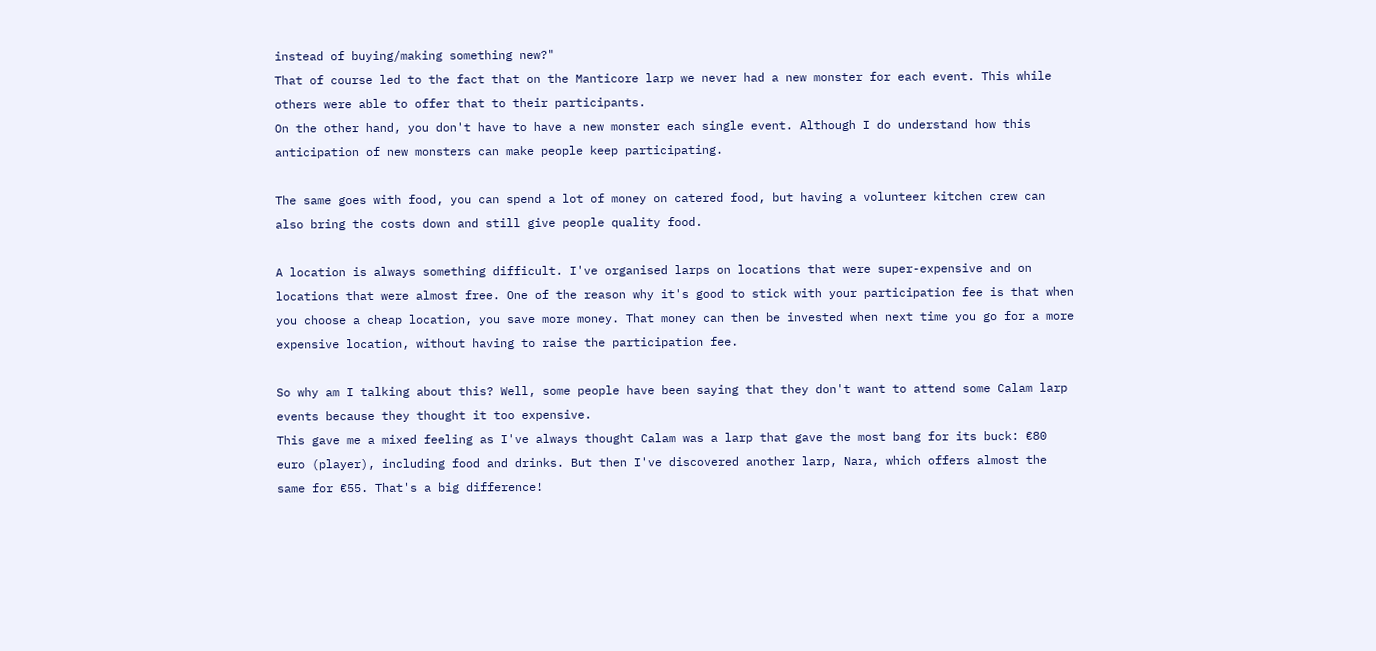instead of buying/making something new?"
That of course led to the fact that on the Manticore larp we never had a new monster for each event. This while others were able to offer that to their participants.
On the other hand, you don't have to have a new monster each single event. Although I do understand how this anticipation of new monsters can make people keep participating.

The same goes with food, you can spend a lot of money on catered food, but having a volunteer kitchen crew can also bring the costs down and still give people quality food.

A location is always something difficult. I've organised larps on locations that were super-expensive and on locations that were almost free. One of the reason why it's good to stick with your participation fee is that when you choose a cheap location, you save more money. That money can then be invested when next time you go for a more expensive location, without having to raise the participation fee.

So why am I talking about this? Well, some people have been saying that they don't want to attend some Calam larp events because they thought it too expensive.
This gave me a mixed feeling as I've always thought Calam was a larp that gave the most bang for its buck: €80 euro (player), including food and drinks. But then I've discovered another larp, Nara, which offers almost the same for €55. That's a big difference!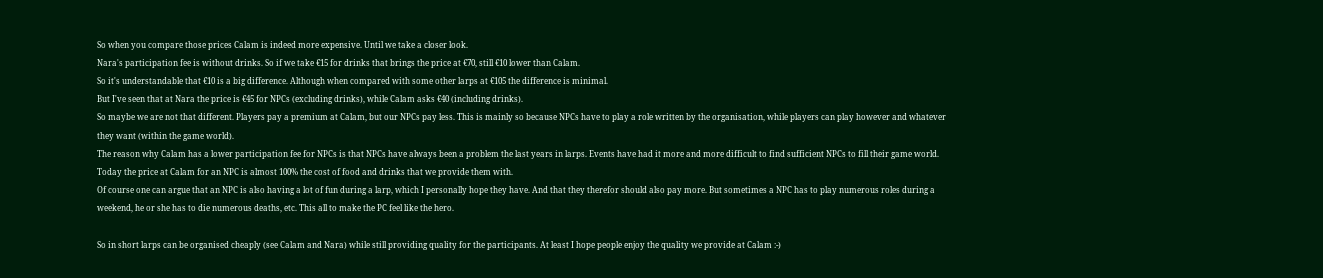So when you compare those prices Calam is indeed more expensive. Until we take a closer look.
Nara's participation fee is without drinks. So if we take €15 for drinks that brings the price at €70, still €10 lower than Calam.
So it's understandable that €10 is a big difference. Although when compared with some other larps at €105 the difference is minimal.
But I've seen that at Nara the price is €45 for NPCs (excluding drinks), while Calam asks €40 (including drinks).
So maybe we are not that different. Players pay a premium at Calam, but our NPCs pay less. This is mainly so because NPCs have to play a role written by the organisation, while players can play however and whatever they want (within the game world).
The reason why Calam has a lower participation fee for NPCs is that NPCs have always been a problem the last years in larps. Events have had it more and more difficult to find sufficient NPCs to fill their game world. Today the price at Calam for an NPC is almost 100% the cost of food and drinks that we provide them with.
Of course one can argue that an NPC is also having a lot of fun during a larp, which I personally hope they have. And that they therefor should also pay more. But sometimes a NPC has to play numerous roles during a weekend, he or she has to die numerous deaths, etc. This all to make the PC feel like the hero.

So in short larps can be organised cheaply (see Calam and Nara) while still providing quality for the participants. At least I hope people enjoy the quality we provide at Calam :-)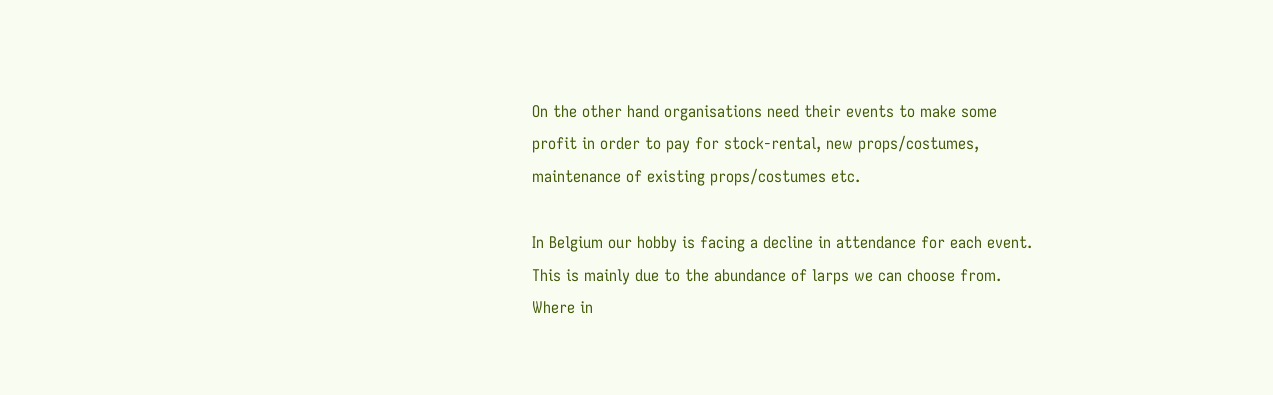On the other hand organisations need their events to make some profit in order to pay for stock-rental, new props/costumes, maintenance of existing props/costumes etc.

In Belgium our hobby is facing a decline in attendance for each event. This is mainly due to the abundance of larps we can choose from. Where in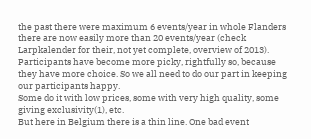the past there were maximum 6 events/year in whole Flanders there are now easily more than 20 events/year (check Larpkalender for their, not yet complete, overview of 2013).
Participants have become more picky, rightfully so, because they have more choice. So we all need to do our part in keeping our participants happy.
Some do it with low prices, some with very high quality, some giving exclusivity(1), etc.
But here in Belgium there is a thin line. One bad event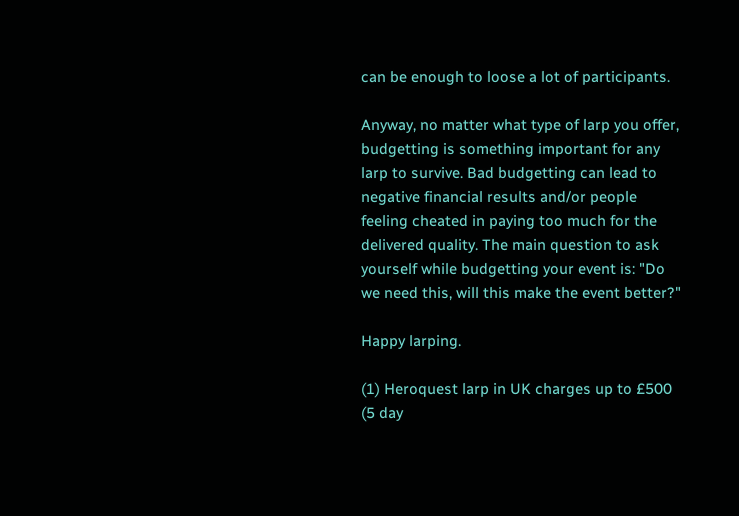can be enough to loose a lot of participants.

Anyway, no matter what type of larp you offer, budgetting is something important for any larp to survive. Bad budgetting can lead to negative financial results and/or people feeling cheated in paying too much for the delivered quality. The main question to ask yourself while budgetting your event is: "Do we need this, will this make the event better?"

Happy larping.

(1) Heroquest larp in UK charges up to £500 (5 day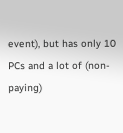event), but has only 10 PCs and a lot of (non-paying)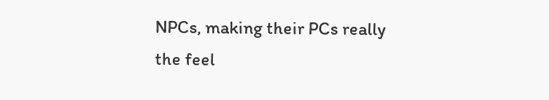NPCs, making their PCs really the feel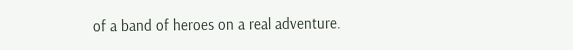of a band of heroes on a real adventure.